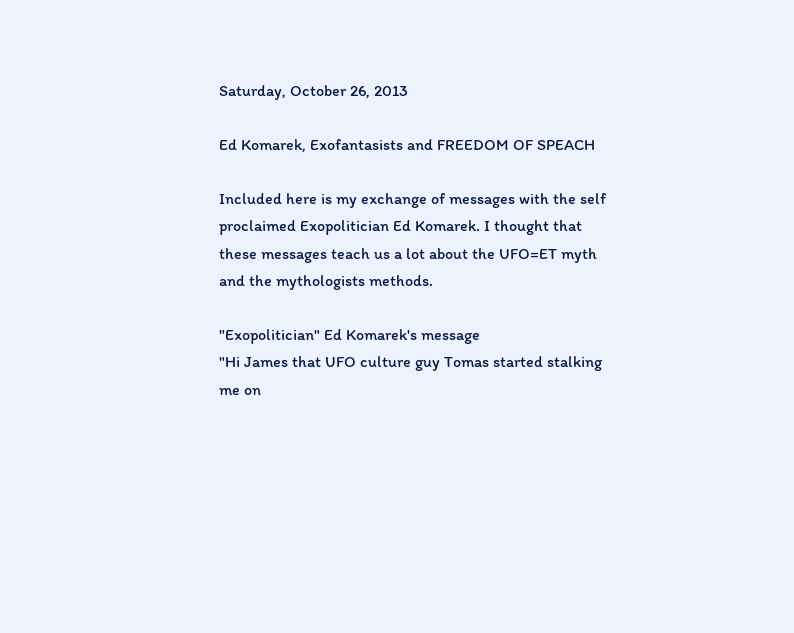Saturday, October 26, 2013

Ed Komarek, Exofantasists and FREEDOM OF SPEACH

Included here is my exchange of messages with the self proclaimed Exopolitician Ed Komarek. I thought that these messages teach us a lot about the UFO=ET myth and the mythologists methods.

"Exopolitician" Ed Komarek's message
"Hi James that UFO culture guy Tomas started stalking me on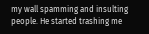my wall spamming and insulting people. He started trashing me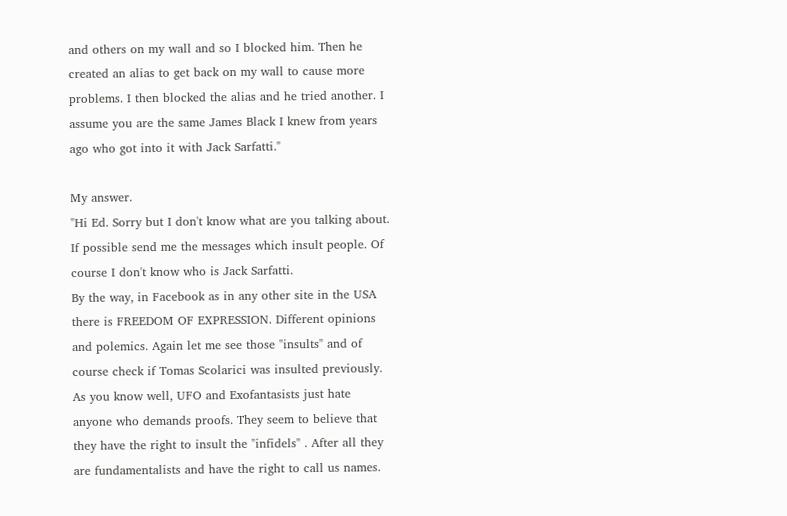and others on my wall and so I blocked him. Then he created an alias to get back on my wall to cause more problems. I then blocked the alias and he tried another. I assume you are the same James Black I knew from years ago who got into it with Jack Sarfatti."

My answer.
"Hi Ed. Sorry but I don't know what are you talking about. If possible send me the messages which insult people. Of course I don't know who is Jack Sarfatti.
By the way, in Facebook as in any other site in the USA there is FREEDOM OF EXPRESSION. Different opinions and polemics. Again let me see those "insults" and of course check if Tomas Scolarici was insulted previously. As you know well, UFO and Exofantasists just hate anyone who demands proofs. They seem to believe that they have the right to insult the "infidels" . After all they are fundamentalists and have the right to call us names.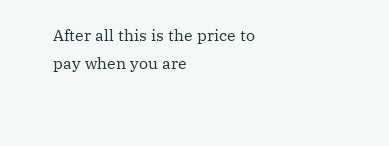After all this is the price to pay when you are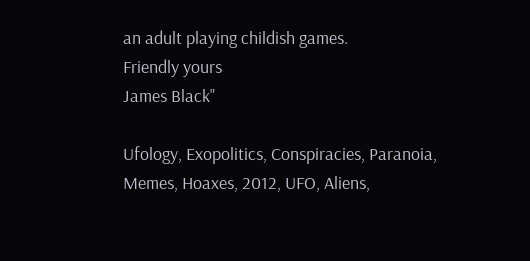an adult playing childish games.
Friendly yours
James Black"

Ufology, Exopolitics, Conspiracies, Paranoia, Memes, Hoaxes, 2012, UFO, Aliens,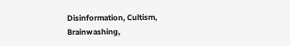Disinformation, Cultism, Brainwashing,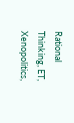Rational Thinking, ET, Xenopolitics,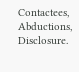Contactees, Abductions, Disclosure.